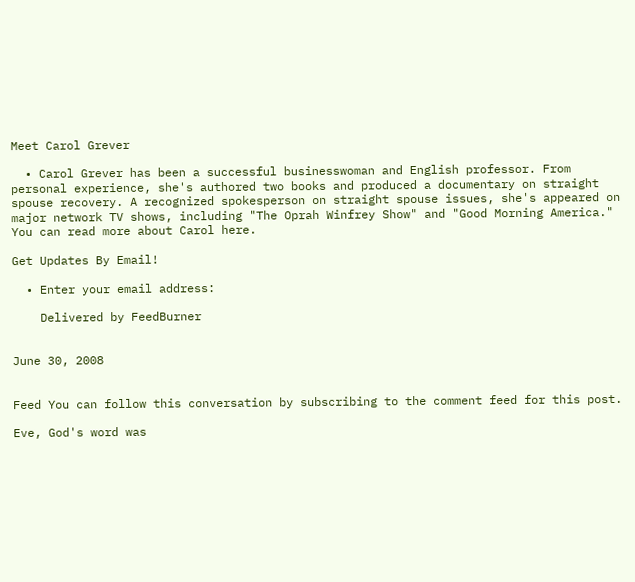Meet Carol Grever

  • Carol Grever has been a successful businesswoman and English professor. From personal experience, she's authored two books and produced a documentary on straight spouse recovery. A recognized spokesperson on straight spouse issues, she's appeared on major network TV shows, including "The Oprah Winfrey Show" and "Good Morning America." You can read more about Carol here.

Get Updates By Email!

  • Enter your email address:

    Delivered by FeedBurner


June 30, 2008


Feed You can follow this conversation by subscribing to the comment feed for this post.

Eve, God's word was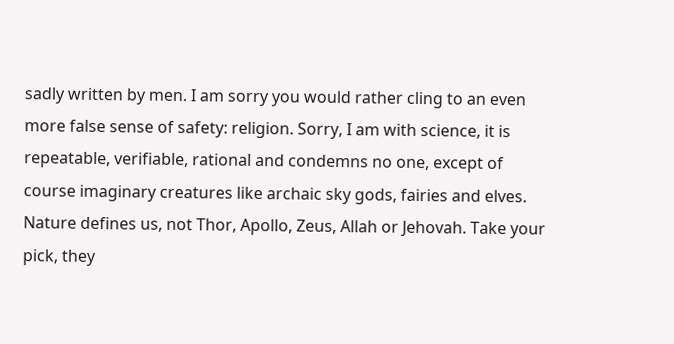sadly written by men. I am sorry you would rather cling to an even more false sense of safety: religion. Sorry, I am with science, it is repeatable, verifiable, rational and condemns no one, except of course imaginary creatures like archaic sky gods, fairies and elves. Nature defines us, not Thor, Apollo, Zeus, Allah or Jehovah. Take your pick, they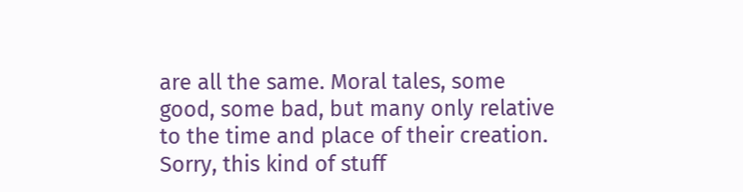are all the same. Moral tales, some good, some bad, but many only relative to the time and place of their creation. Sorry, this kind of stuff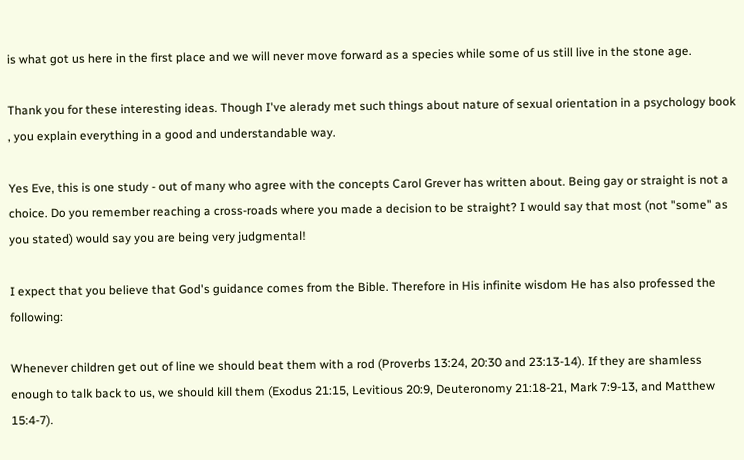is what got us here in the first place and we will never move forward as a species while some of us still live in the stone age.

Thank you for these interesting ideas. Though I've alerady met such things about nature of sexual orientation in a psychology book , you explain everything in a good and understandable way.

Yes Eve, this is one study - out of many who agree with the concepts Carol Grever has written about. Being gay or straight is not a choice. Do you remember reaching a cross-roads where you made a decision to be straight? I would say that most (not "some" as you stated) would say you are being very judgmental!

I expect that you believe that God's guidance comes from the Bible. Therefore in His infinite wisdom He has also professed the following:

Whenever children get out of line we should beat them with a rod (Proverbs 13:24, 20:30 and 23:13-14). If they are shamless enough to talk back to us, we should kill them (Exodus 21:15, Levitious 20:9, Deuteronomy 21:18-21, Mark 7:9-13, and Matthew 15:4-7).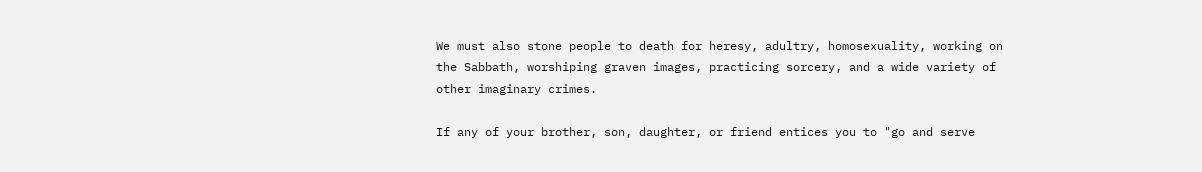We must also stone people to death for heresy, adultry, homosexuality, working on the Sabbath, worshiping graven images, practicing sorcery, and a wide variety of other imaginary crimes.

If any of your brother, son, daughter, or friend entices you to "go and serve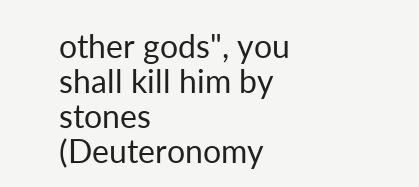other gods", you shall kill him by stones (Deuteronomy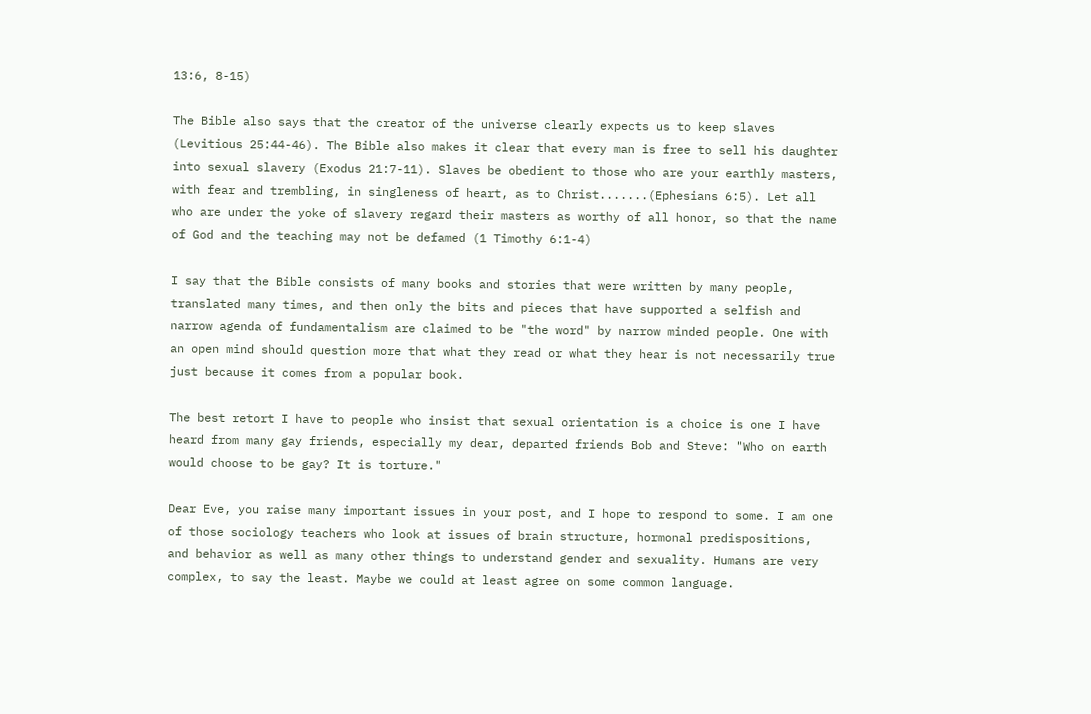13:6, 8-15)

The Bible also says that the creator of the universe clearly expects us to keep slaves (Levitious 25:44-46). The Bible also makes it clear that every man is free to sell his daughter into sexual slavery (Exodus 21:7-11). Slaves be obedient to those who are your earthly masters, with fear and trembling, in singleness of heart, as to Christ.......(Ephesians 6:5). Let all who are under the yoke of slavery regard their masters as worthy of all honor, so that the name of God and the teaching may not be defamed (1 Timothy 6:1-4)

I say that the Bible consists of many books and stories that were written by many people, translated many times, and then only the bits and pieces that have supported a selfish and narrow agenda of fundamentalism are claimed to be "the word" by narrow minded people. One with an open mind should question more that what they read or what they hear is not necessarily true just because it comes from a popular book.

The best retort I have to people who insist that sexual orientation is a choice is one I have heard from many gay friends, especially my dear, departed friends Bob and Steve: "Who on earth would choose to be gay? It is torture."

Dear Eve, you raise many important issues in your post, and I hope to respond to some. I am one of those sociology teachers who look at issues of brain structure, hormonal predispositions, and behavior as well as many other things to understand gender and sexuality. Humans are very complex, to say the least. Maybe we could at least agree on some common language.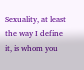Sexuality, at least the way I define it, is whom you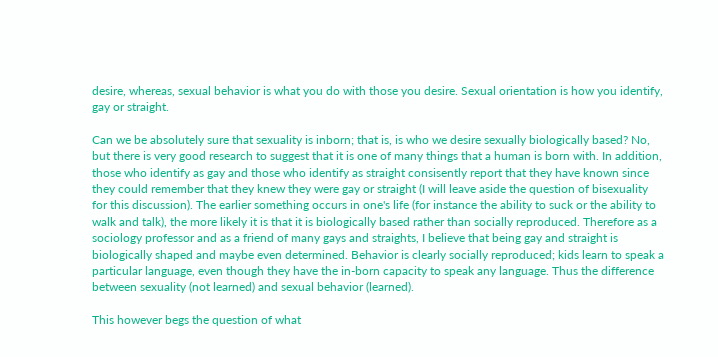desire, whereas, sexual behavior is what you do with those you desire. Sexual orientation is how you identify, gay or straight.

Can we be absolutely sure that sexuality is inborn; that is, is who we desire sexually biologically based? No, but there is very good research to suggest that it is one of many things that a human is born with. In addition, those who identify as gay and those who identify as straight consisently report that they have known since they could remember that they knew they were gay or straight (I will leave aside the question of bisexuality for this discussion). The earlier something occurs in one's life (for instance the ability to suck or the ability to walk and talk), the more likely it is that it is biologically based rather than socially reproduced. Therefore as a sociology professor and as a friend of many gays and straights, I believe that being gay and straight is biologically shaped and maybe even determined. Behavior is clearly socially reproduced; kids learn to speak a particular language, even though they have the in-born capacity to speak any language. Thus the difference between sexuality (not learned) and sexual behavior (learned).

This however begs the question of what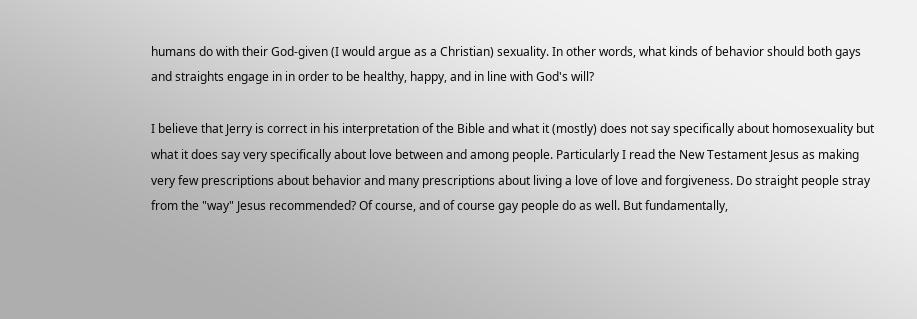humans do with their God-given (I would argue as a Christian) sexuality. In other words, what kinds of behavior should both gays and straights engage in in order to be healthy, happy, and in line with God's will?

I believe that Jerry is correct in his interpretation of the Bible and what it (mostly) does not say specifically about homosexuality but what it does say very specifically about love between and among people. Particularly I read the New Testament Jesus as making very few prescriptions about behavior and many prescriptions about living a love of love and forgiveness. Do straight people stray from the "way" Jesus recommended? Of course, and of course gay people do as well. But fundamentally,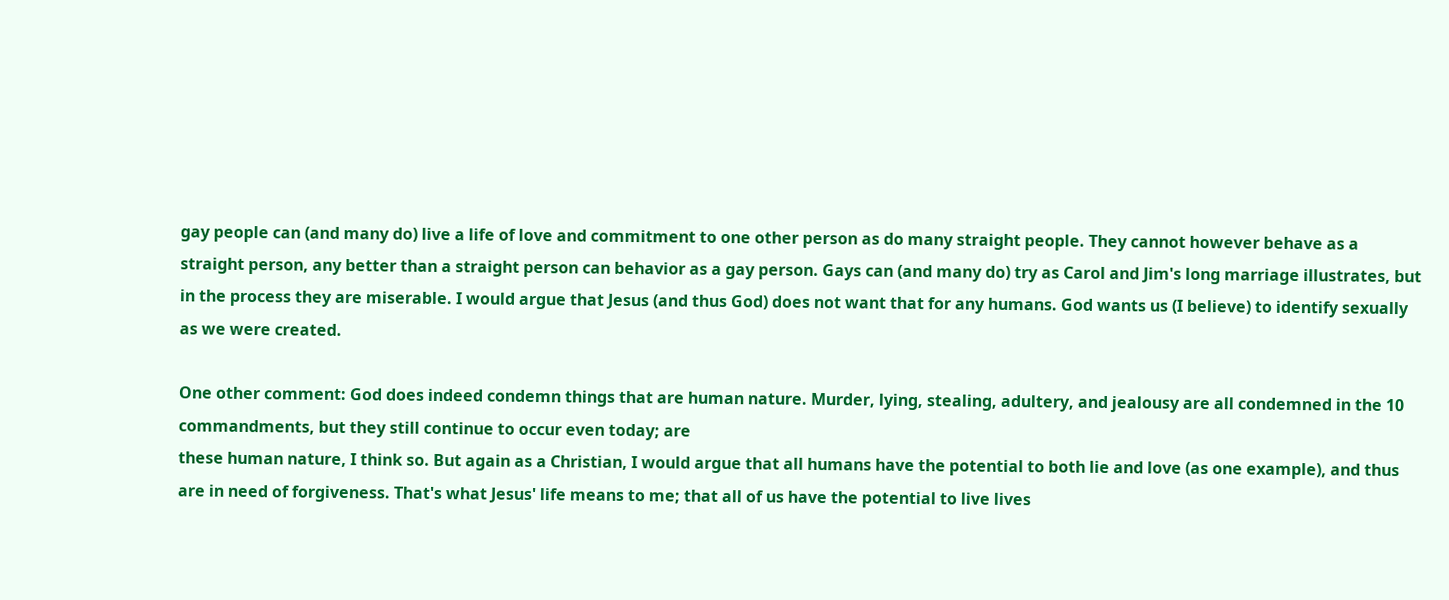gay people can (and many do) live a life of love and commitment to one other person as do many straight people. They cannot however behave as a straight person, any better than a straight person can behavior as a gay person. Gays can (and many do) try as Carol and Jim's long marriage illustrates, but in the process they are miserable. I would argue that Jesus (and thus God) does not want that for any humans. God wants us (I believe) to identify sexually as we were created.

One other comment: God does indeed condemn things that are human nature. Murder, lying, stealing, adultery, and jealousy are all condemned in the 10 commandments, but they still continue to occur even today; are
these human nature, I think so. But again as a Christian, I would argue that all humans have the potential to both lie and love (as one example), and thus are in need of forgiveness. That's what Jesus' life means to me; that all of us have the potential to live lives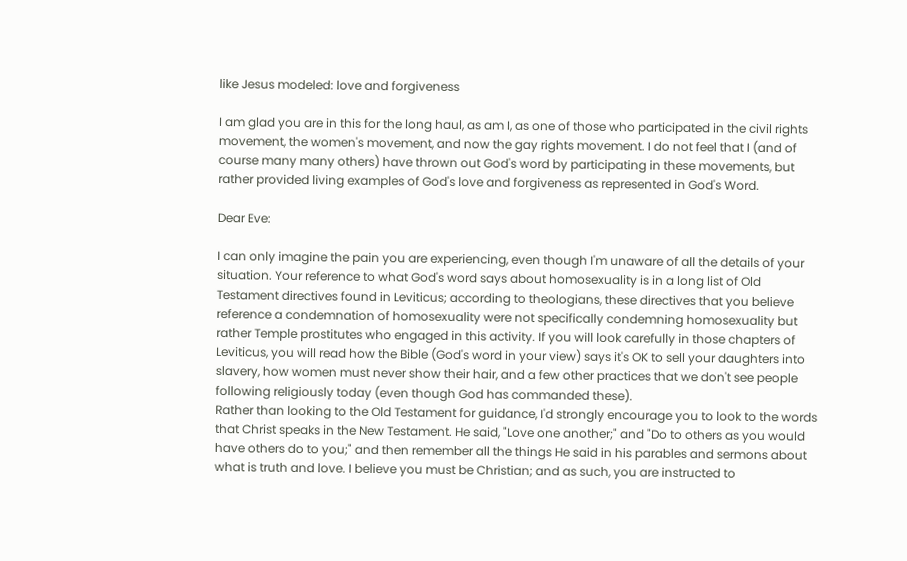like Jesus modeled: love and forgiveness

I am glad you are in this for the long haul, as am I, as one of those who participated in the civil rights movement, the women's movement, and now the gay rights movement. I do not feel that I (and of course many many others) have thrown out God's word by participating in these movements, but rather provided living examples of God's love and forgiveness as represented in God's Word.

Dear Eve:

I can only imagine the pain you are experiencing, even though I'm unaware of all the details of your situation. Your reference to what God's word says about homosexuality is in a long list of Old Testament directives found in Leviticus; according to theologians, these directives that you believe reference a condemnation of homosexuality were not specifically condemning homosexuality but rather Temple prostitutes who engaged in this activity. If you will look carefully in those chapters of Leviticus, you will read how the Bible (God's word in your view) says it's OK to sell your daughters into slavery, how women must never show their hair, and a few other practices that we don't see people following religiously today (even though God has commanded these).
Rather than looking to the Old Testament for guidance, I'd strongly encourage you to look to the words that Christ speaks in the New Testament. He said, "Love one another;" and "Do to others as you would have others do to you;" and then remember all the things He said in his parables and sermons about what is truth and love. I believe you must be Christian; and as such, you are instructed to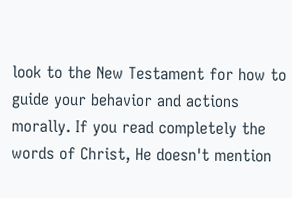look to the New Testament for how to guide your behavior and actions morally. If you read completely the words of Christ, He doesn't mention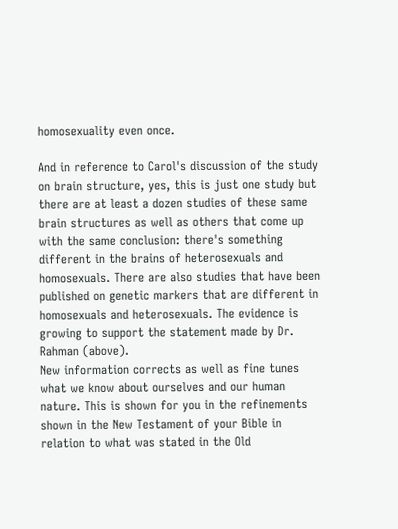homosexuality even once.

And in reference to Carol's discussion of the study on brain structure, yes, this is just one study but there are at least a dozen studies of these same brain structures as well as others that come up with the same conclusion: there's something different in the brains of heterosexuals and homosexuals. There are also studies that have been published on genetic markers that are different in homosexuals and heterosexuals. The evidence is growing to support the statement made by Dr. Rahman (above).
New information corrects as well as fine tunes what we know about ourselves and our human nature. This is shown for you in the refinements shown in the New Testament of your Bible in relation to what was stated in the Old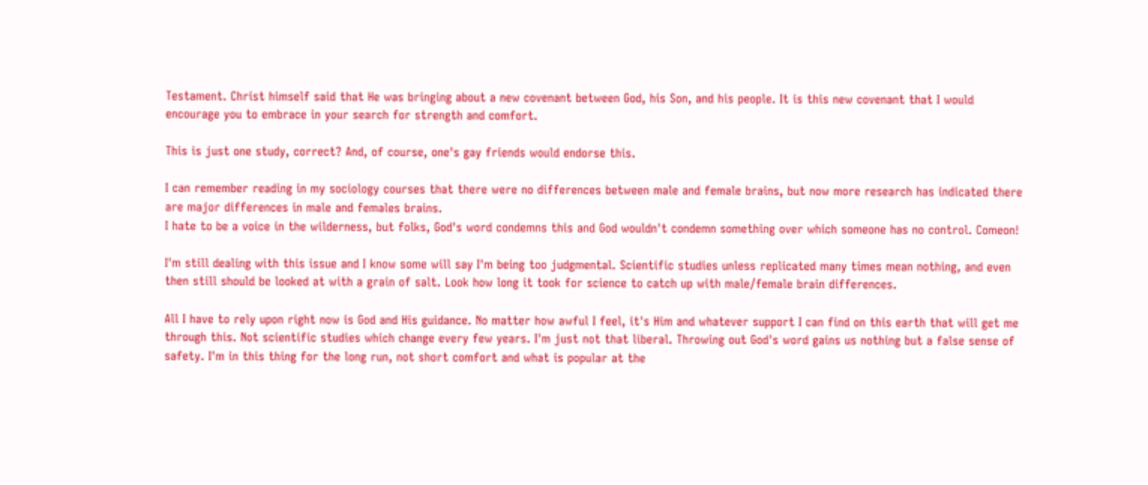Testament. Christ himself said that He was bringing about a new covenant between God, his Son, and his people. It is this new covenant that I would encourage you to embrace in your search for strength and comfort.

This is just one study, correct? And, of course, one's gay friends would endorse this.

I can remember reading in my sociology courses that there were no differences between male and female brains, but now more research has indicated there are major differences in male and females brains.
I hate to be a voice in the wilderness, but folks, God's word condemns this and God wouldn't condemn something over which someone has no control. Comeon!

I'm still dealing with this issue and I know some will say I'm being too judgmental. Scientific studies unless replicated many times mean nothing, and even then still should be looked at with a grain of salt. Look how long it took for science to catch up with male/female brain differences.

All I have to rely upon right now is God and His guidance. No matter how awful I feel, it's Him and whatever support I can find on this earth that will get me through this. Not scientific studies which change every few years. I'm just not that liberal. Throwing out God's word gains us nothing but a false sense of safety. I'm in this thing for the long run, not short comfort and what is popular at the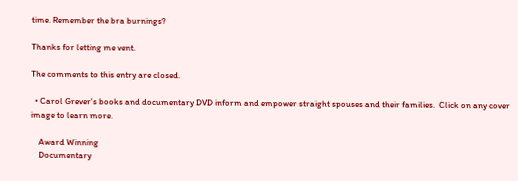time. Remember the bra burnings?

Thanks for letting me vent.

The comments to this entry are closed.

  • Carol Grever's books and documentary DVD inform and empower straight spouses and their families.  Click on any cover image to learn more.

    Award Winning
    Documentary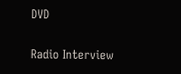DVD

Radio Interview